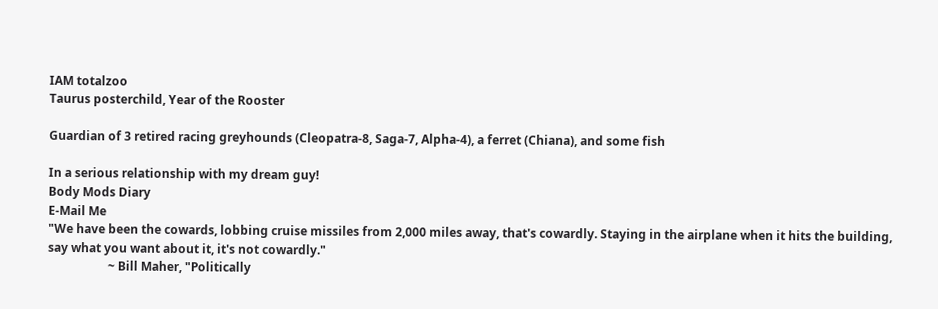IAM totalzoo
Taurus posterchild, Year of the Rooster

Guardian of 3 retired racing greyhounds (Cleopatra-8, Saga-7, Alpha-4), a ferret (Chiana), and some fish

In a serious relationship with my dream guy!
Body Mods Diary
E-Mail Me
"We have been the cowards, lobbing cruise missiles from 2,000 miles away, that's cowardly. Staying in the airplane when it hits the building, say what you want about it, it's not cowardly."
                    ~ Bill Maher, "Politically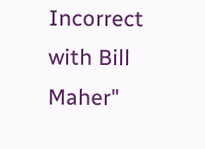Incorrect with Bill Maher"